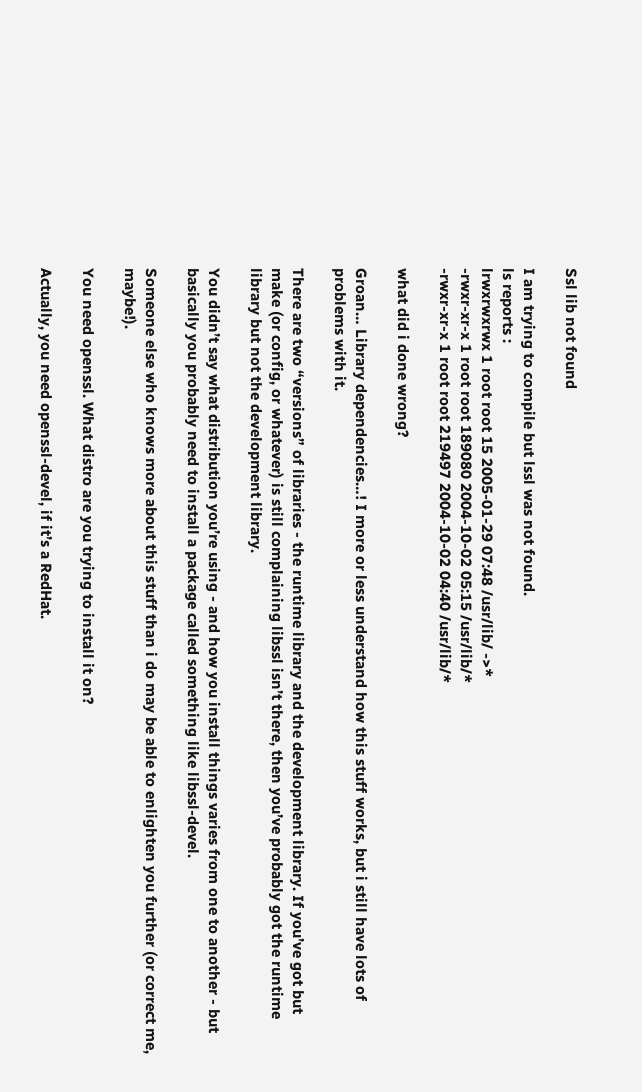Ssl lib not found

I am trying to compile but lssl was not found.
ls reports :
lrwxrwxrwx 1 root root 15 2005-01-29 07:48 /usr/lib/ ->*
-rwxr-xr-x 1 root root 189080 2004-10-02 05:15 /usr/lib/*
-rwxr-xr-x 1 root root 219497 2004-10-02 04:40 /usr/lib/*

what did i done wrong?

Groan… Library dependencies…! I more or less understand how this stuff works, but i still have lots of problems with it.

There are two “versions” of libraries - the runtime library and the development library. If you’ve got but make (or config, or whatever) is still complaining libssl isn’t there, then you’ve probably got the runtime library but not the development library.

You didn’t say what distribution you’re using - and how you install things varies from one to another - but basically you probably need to install a package called something like libssl-devel.

Someone else who knows more about this stuff than i do may be able to enlighten you further (or correct me, maybe!).

You need openssl. What distro are you trying to install it on?

Actually, you need openssl-devel, if it’s a RedHat.